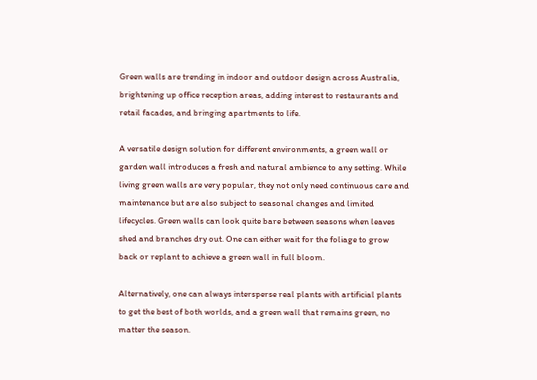Green walls are trending in indoor and outdoor design across Australia, brightening up office reception areas, adding interest to restaurants and retail facades, and bringing apartments to life.

A versatile design solution for different environments, a green wall or garden wall introduces a fresh and natural ambience to any setting. While living green walls are very popular, they not only need continuous care and maintenance but are also subject to seasonal changes and limited lifecycles. Green walls can look quite bare between seasons when leaves shed and branches dry out. One can either wait for the foliage to grow back or replant to achieve a green wall in full bloom.

Alternatively, one can always intersperse real plants with artificial plants to get the best of both worlds, and a green wall that remains green, no matter the season.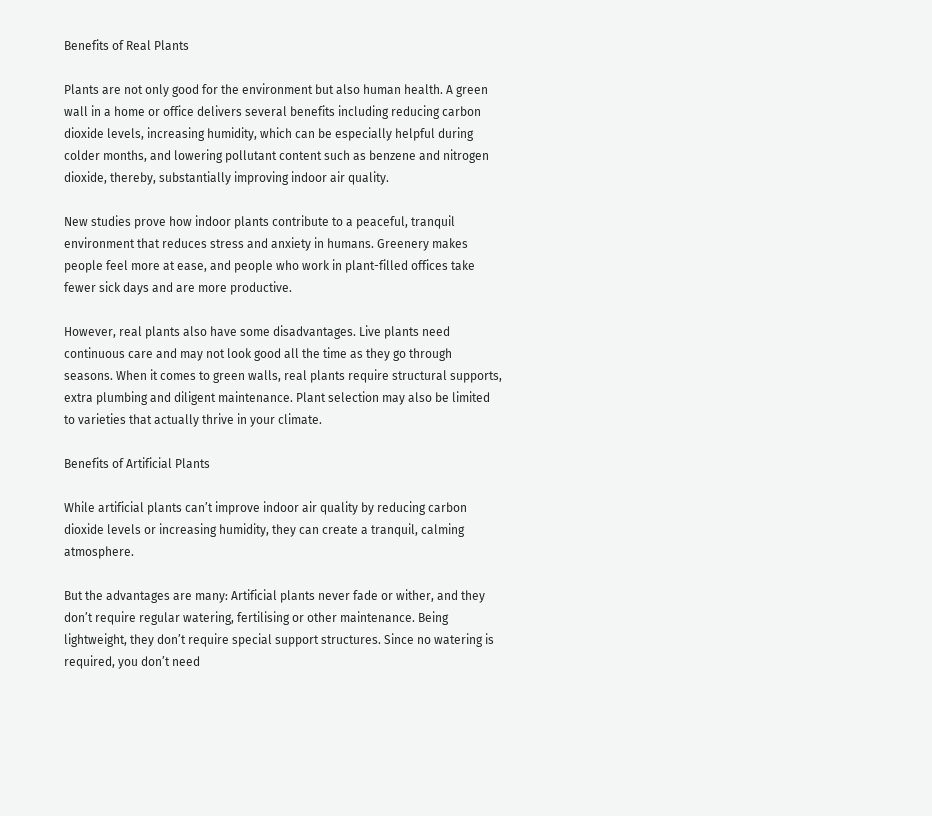Benefits of Real Plants

Plants are not only good for the environment but also human health. A green wall in a home or office delivers several benefits including reducing carbon dioxide levels, increasing humidity, which can be especially helpful during colder months, and lowering pollutant content such as benzene and nitrogen dioxide, thereby, substantially improving indoor air quality.

New studies prove how indoor plants contribute to a peaceful, tranquil environment that reduces stress and anxiety in humans. Greenery makes people feel more at ease, and people who work in plant-filled offices take fewer sick days and are more productive.

However, real plants also have some disadvantages. Live plants need continuous care and may not look good all the time as they go through seasons. When it comes to green walls, real plants require structural supports, extra plumbing and diligent maintenance. Plant selection may also be limited to varieties that actually thrive in your climate.

Benefits of Artificial Plants

While artificial plants can’t improve indoor air quality by reducing carbon dioxide levels or increasing humidity, they can create a tranquil, calming atmosphere.

But the advantages are many: Artificial plants never fade or wither, and they don’t require regular watering, fertilising or other maintenance. Being lightweight, they don’t require special support structures. Since no watering is required, you don’t need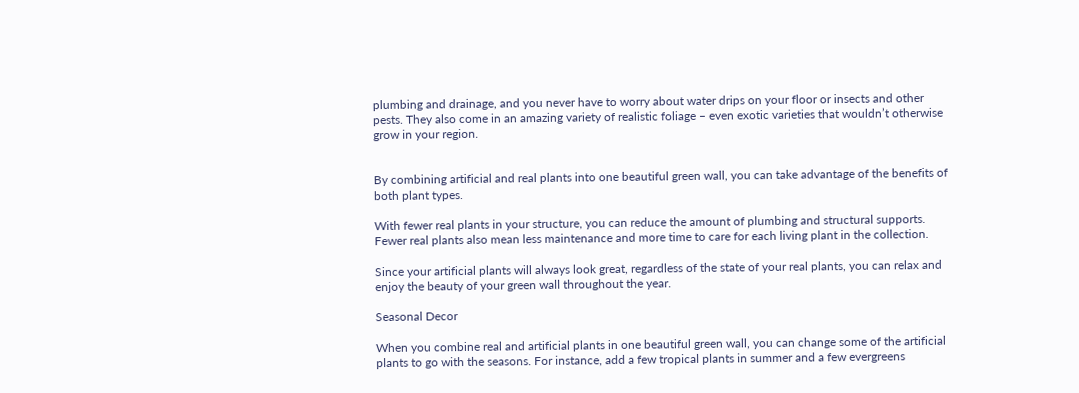plumbing and drainage, and you never have to worry about water drips on your floor or insects and other pests. They also come in an amazing variety of realistic foliage – even exotic varieties that wouldn’t otherwise grow in your region.


By combining artificial and real plants into one beautiful green wall, you can take advantage of the benefits of both plant types.

With fewer real plants in your structure, you can reduce the amount of plumbing and structural supports. Fewer real plants also mean less maintenance and more time to care for each living plant in the collection.

Since your artificial plants will always look great, regardless of the state of your real plants, you can relax and enjoy the beauty of your green wall throughout the year.

Seasonal Decor

When you combine real and artificial plants in one beautiful green wall, you can change some of the artificial plants to go with the seasons. For instance, add a few tropical plants in summer and a few evergreens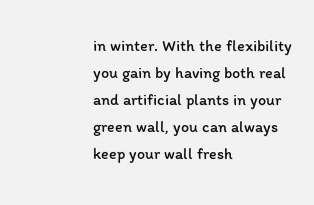in winter. With the flexibility you gain by having both real and artificial plants in your green wall, you can always keep your wall fresh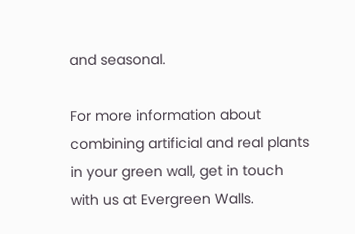and seasonal.

For more information about combining artificial and real plants in your green wall, get in touch with us at Evergreen Walls.